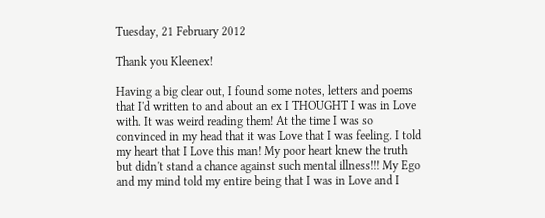Tuesday, 21 February 2012

Thank you Kleenex!

Having a big clear out, I found some notes, letters and poems that I'd written to and about an ex I THOUGHT I was in Love with. It was weird reading them! At the time I was so convinced in my head that it was Love that I was feeling. I told my heart that I Love this man! My poor heart knew the truth but didn't stand a chance against such mental illness!!! My Ego and my mind told my entire being that I was in Love and I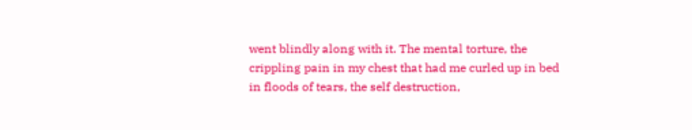went blindly along with it. The mental torture, the crippling pain in my chest that had me curled up in bed in floods of tears, the self destruction,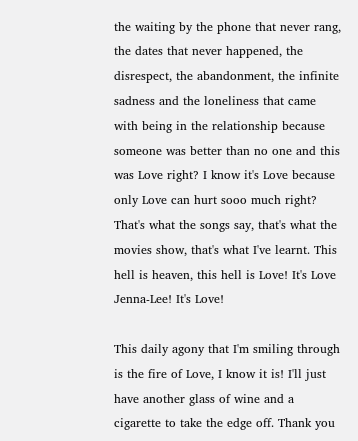the waiting by the phone that never rang, the dates that never happened, the disrespect, the abandonment, the infinite sadness and the loneliness that came with being in the relationship because someone was better than no one and this was Love right? I know it's Love because only Love can hurt sooo much right? That's what the songs say, that's what the movies show, that's what I've learnt. This hell is heaven, this hell is Love! It's Love Jenna-Lee! It's Love!

This daily agony that I'm smiling through is the fire of Love, I know it is! I'll just have another glass of wine and a cigarette to take the edge off. Thank you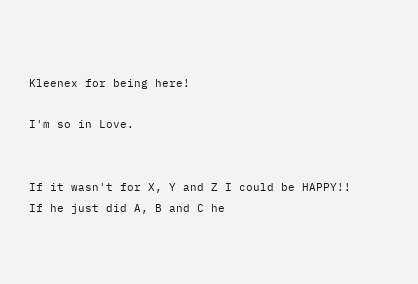Kleenex for being here!

I'm so in Love.


If it wasn't for X, Y and Z I could be HAPPY!! If he just did A, B and C he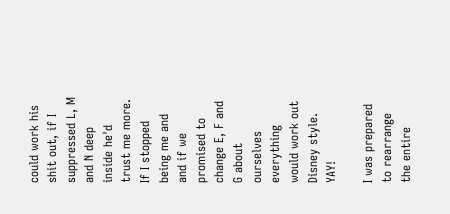could work his shit out, if I suppressed L, M and N deep inside he'd trust me more. If I stopped being me and and if we promised to change E, F and G about ourselves everything would work out Disney style. YAY!

I was prepared to rearrange the entire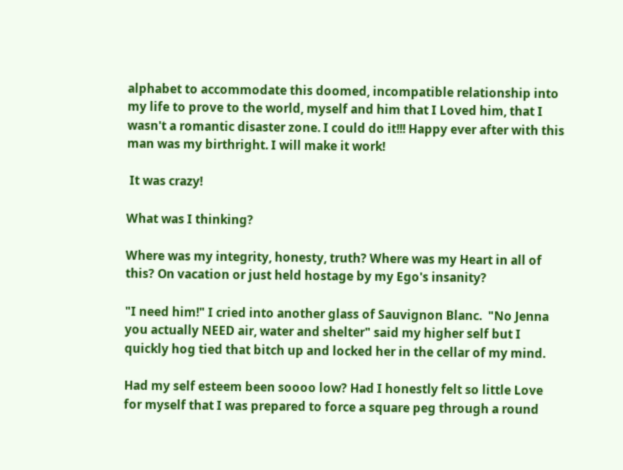alphabet to accommodate this doomed, incompatible relationship into my life to prove to the world, myself and him that I Loved him, that I wasn't a romantic disaster zone. I could do it!!! Happy ever after with this man was my birthright. I will make it work!

 It was crazy!

What was I thinking?

Where was my integrity, honesty, truth? Where was my Heart in all of this? On vacation or just held hostage by my Ego's insanity?

"I need him!" I cried into another glass of Sauvignon Blanc.  "No Jenna you actually NEED air, water and shelter" said my higher self but I quickly hog tied that bitch up and locked her in the cellar of my mind.

Had my self esteem been soooo low? Had I honestly felt so little Love for myself that I was prepared to force a square peg through a round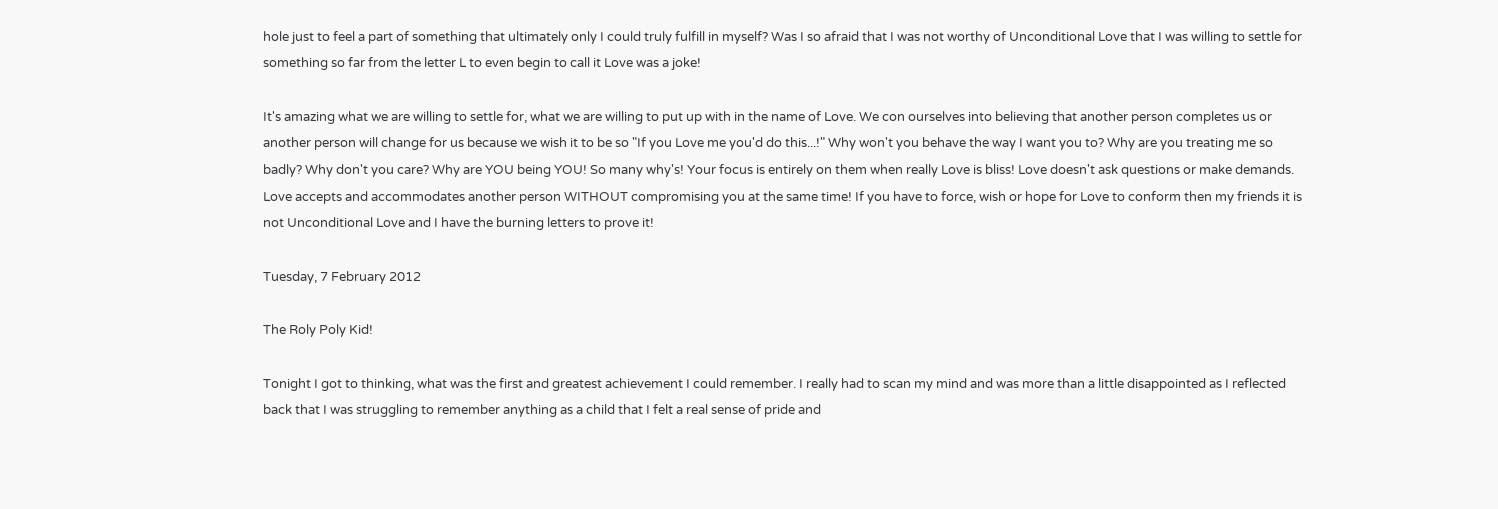hole just to feel a part of something that ultimately only I could truly fulfill in myself? Was I so afraid that I was not worthy of Unconditional Love that I was willing to settle for something so far from the letter L to even begin to call it Love was a joke!

It's amazing what we are willing to settle for, what we are willing to put up with in the name of Love. We con ourselves into believing that another person completes us or another person will change for us because we wish it to be so "If you Love me you'd do this...!" Why won't you behave the way I want you to? Why are you treating me so badly? Why don't you care? Why are YOU being YOU! So many why's! Your focus is entirely on them when really Love is bliss! Love doesn't ask questions or make demands. Love accepts and accommodates another person WITHOUT compromising you at the same time! If you have to force, wish or hope for Love to conform then my friends it is not Unconditional Love and I have the burning letters to prove it!

Tuesday, 7 February 2012

The Roly Poly Kid!

Tonight I got to thinking, what was the first and greatest achievement I could remember. I really had to scan my mind and was more than a little disappointed as I reflected back that I was struggling to remember anything as a child that I felt a real sense of pride and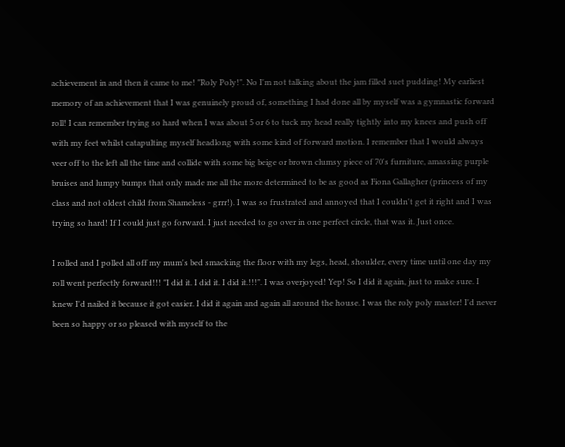achievement in and then it came to me! "Roly Poly!". No I'm not talking about the jam filled suet pudding! My earliest memory of an achievement that I was genuinely proud of, something I had done all by myself was a gymnastic forward roll! I can remember trying so hard when I was about 5 or 6 to tuck my head really tightly into my knees and push off with my feet whilst catapulting myself headlong with some kind of forward motion. I remember that I would always veer off to the left all the time and collide with some big beige or brown clumsy piece of 70's furniture, amassing purple bruises and lumpy bumps that only made me all the more determined to be as good as Fiona Gallagher (princess of my class and not oldest child from Shameless - grrr!). I was so frustrated and annoyed that I couldn't get it right and I was trying so hard! If I could just go forward. I just needed to go over in one perfect circle, that was it. Just once.

I rolled and I polled all off my mum's bed smacking the floor with my legs, head, shoulder, every time until one day my roll went perfectly forward!!! "I did it. I did it. I did it.!!!". I was overjoyed! Yep! So I did it again, just to make sure. I knew I'd nailed it because it got easier. I did it again and again all around the house. I was the roly poly master! I'd never been so happy or so pleased with myself to the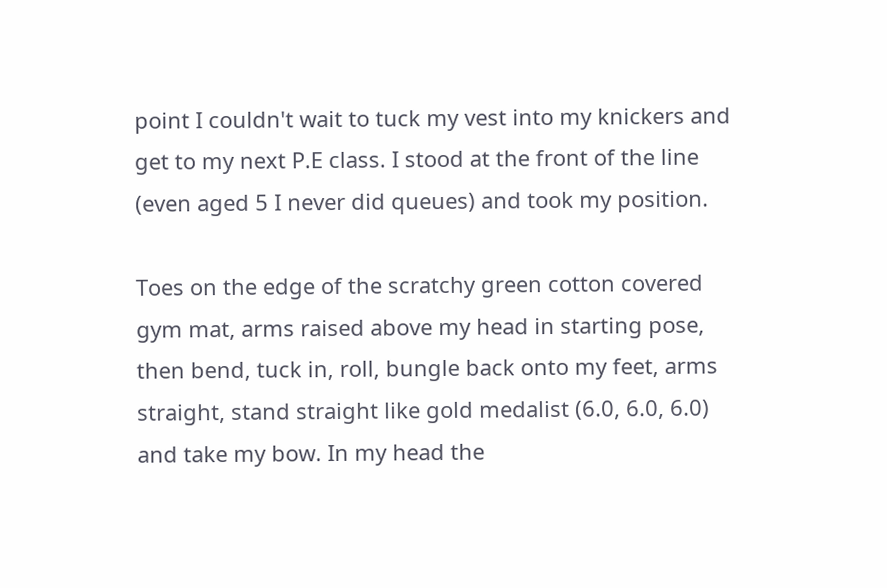point I couldn't wait to tuck my vest into my knickers and get to my next P.E class. I stood at the front of the line (even aged 5 I never did queues) and took my position.

Toes on the edge of the scratchy green cotton covered gym mat, arms raised above my head in starting pose, then bend, tuck in, roll, bungle back onto my feet, arms straight, stand straight like gold medalist (6.0, 6.0, 6.0) and take my bow. In my head the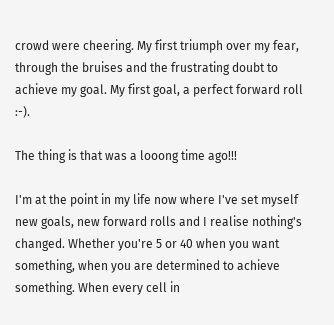crowd were cheering. My first triumph over my fear, through the bruises and the frustrating doubt to achieve my goal. My first goal, a perfect forward roll :-).

The thing is that was a looong time ago!!!

I'm at the point in my life now where I've set myself new goals, new forward rolls and I realise nothing's changed. Whether you're 5 or 40 when you want something, when you are determined to achieve something. When every cell in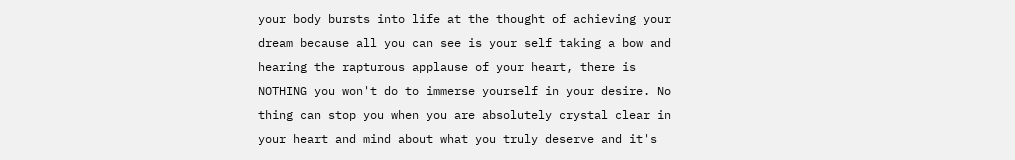your body bursts into life at the thought of achieving your dream because all you can see is your self taking a bow and hearing the rapturous applause of your heart, there is NOTHING you won't do to immerse yourself in your desire. No thing can stop you when you are absolutely crystal clear in your heart and mind about what you truly deserve and it's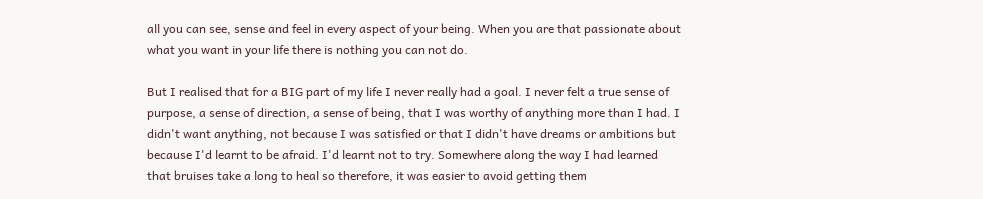all you can see, sense and feel in every aspect of your being. When you are that passionate about what you want in your life there is nothing you can not do.

But I realised that for a BIG part of my life I never really had a goal. I never felt a true sense of purpose, a sense of direction, a sense of being, that I was worthy of anything more than I had. I didn't want anything, not because I was satisfied or that I didn't have dreams or ambitions but because I'd learnt to be afraid. I'd learnt not to try. Somewhere along the way I had learned that bruises take a long to heal so therefore, it was easier to avoid getting them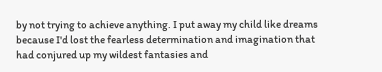by not trying to achieve anything. I put away my child like dreams because I'd lost the fearless determination and imagination that had conjured up my wildest fantasies and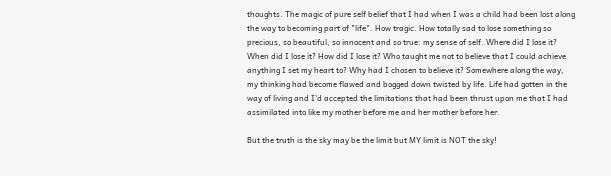thoughts. The magic of pure self belief that I had when I was a child had been lost along the way to becoming part of "life". How tragic. How totally sad to lose something so precious, so beautiful, so innocent and so true: my sense of self. Where did I lose it? When did I lose it? How did I lose it? Who taught me not to believe that I could achieve anything I set my heart to? Why had I chosen to believe it? Somewhere along the way, my thinking had become flawed and bogged down twisted by life. Life had gotten in the way of living and I'd accepted the limitations that had been thrust upon me that I had assimilated into like my mother before me and her mother before her.

But the truth is the sky may be the limit but MY limit is NOT the sky!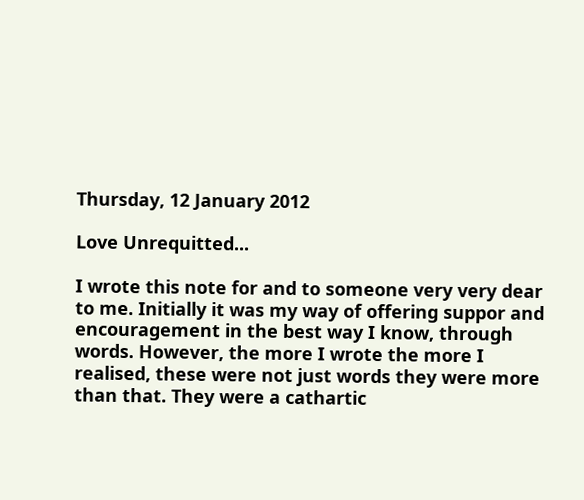Thursday, 12 January 2012

Love Unrequitted...

I wrote this note for and to someone very very dear to me. Initially it was my way of offering suppor and encouragement in the best way I know, through words. However, the more I wrote the more I realised, these were not just words they were more than that. They were a cathartic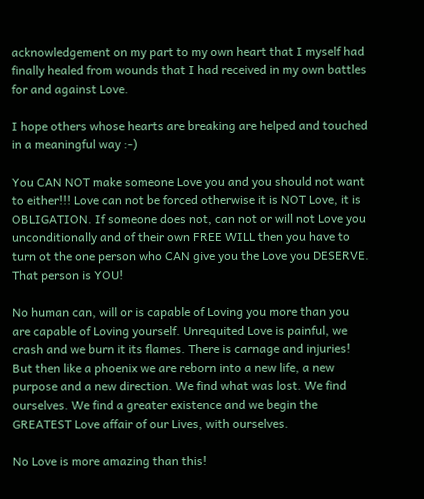acknowledgement on my part to my own heart that I myself had finally healed from wounds that I had received in my own battles for and against Love.

I hope others whose hearts are breaking are helped and touched in a meaningful way :-)

You CAN NOT make someone Love you and you should not want to either!!! Love can not be forced otherwise it is NOT Love, it is OBLIGATION. If someone does not, can not or will not Love you unconditionally and of their own FREE WILL then you have to turn ot the one person who CAN give you the Love you DESERVE. That person is YOU!

No human can, will or is capable of Loving you more than you are capable of Loving yourself. Unrequited Love is painful, we crash and we burn it its flames. There is carnage and injuries! But then like a phoenix we are reborn into a new life, a new purpose and a new direction. We find what was lost. We find ourselves. We find a greater existence and we begin the GREATEST Love affair of our Lives, with ourselves.

No Love is more amazing than this!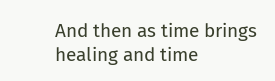And then as time brings healing and time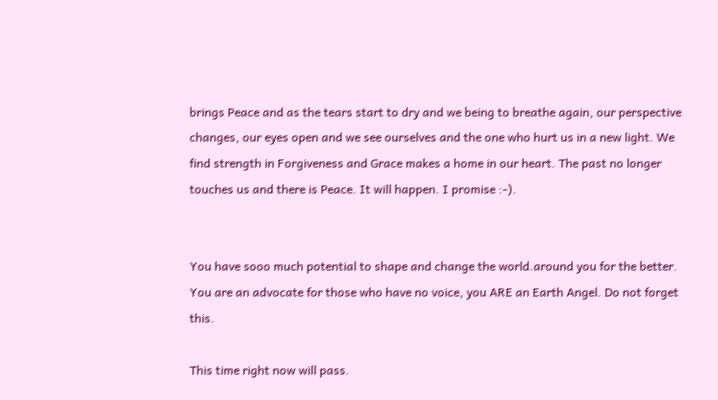brings Peace and as the tears start to dry and we being to breathe again, our perspective changes, our eyes open and we see ourselves and the one who hurt us in a new light. We find strength in Forgiveness and Grace makes a home in our heart. The past no longer touches us and there is Peace. It will happen. I promise :-).


You have sooo much potential to shape and change the world.around you for the better. You are an advocate for those who have no voice, you ARE an Earth Angel. Do not forget this.

This time right now will pass.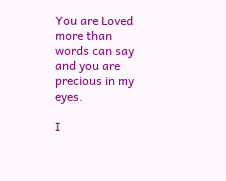You are Loved more than words can say and you are precious in my eyes.

I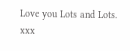Love you Lots and Lots. xxx